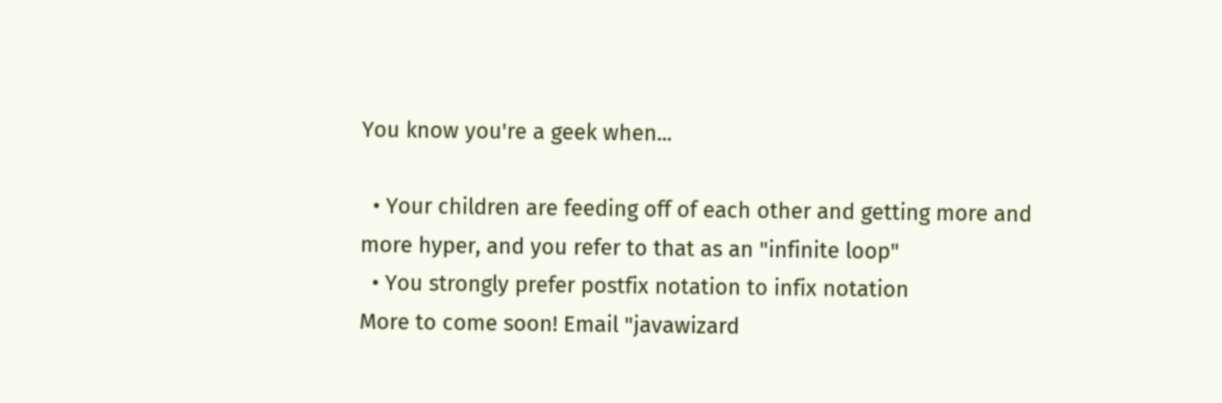You know you're a geek when...

  • Your children are feeding off of each other and getting more and more hyper, and you refer to that as an "infinite loop"
  • You strongly prefer postfix notation to infix notation
More to come soon! Email "javawizard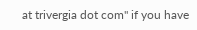at trivergia dot com" if you have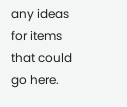any ideas for items that could go here.